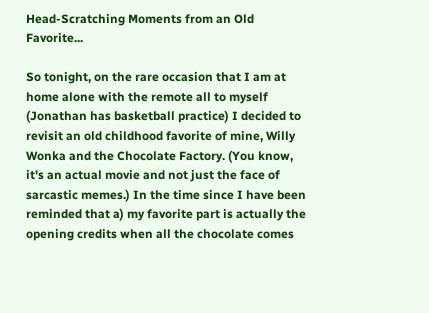Head-Scratching Moments from an Old Favorite...

So tonight, on the rare occasion that I am at home alone with the remote all to myself (Jonathan has basketball practice) I decided to revisit an old childhood favorite of mine, Willy Wonka and the Chocolate Factory. (You know, it's an actual movie and not just the face of sarcastic memes.) In the time since I have been reminded that a) my favorite part is actually the opening credits when all the chocolate comes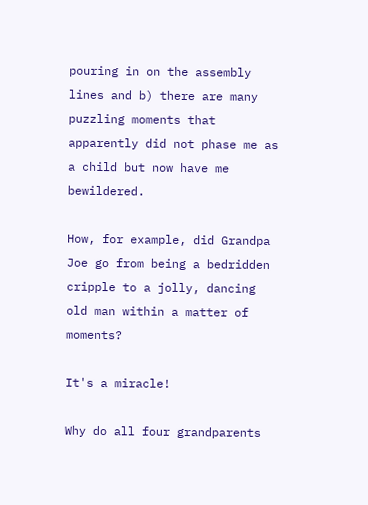pouring in on the assembly lines and b) there are many puzzling moments that apparently did not phase me as a child but now have me bewildered.

How, for example, did Grandpa Joe go from being a bedridden cripple to a jolly, dancing old man within a matter of moments?

It's a miracle!

Why do all four grandparents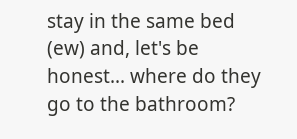stay in the same bed (ew) and, let's be honest... where do they go to the bathroom?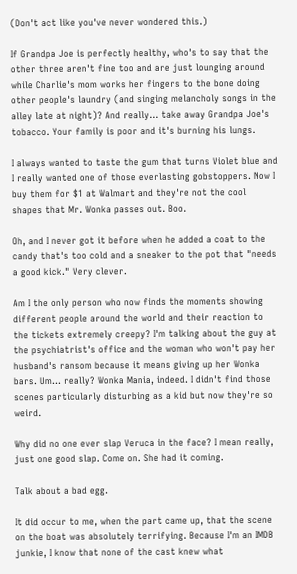(Don't act like you've never wondered this.)

If Grandpa Joe is perfectly healthy, who's to say that the other three aren't fine too and are just lounging around while Charlie's mom works her fingers to the bone doing other people's laundry (and singing melancholy songs in the alley late at night)? And really... take away Grandpa Joe's tobacco. Your family is poor and it's burning his lungs.

I always wanted to taste the gum that turns Violet blue and I really wanted one of those everlasting gobstoppers. Now I buy them for $1 at Walmart and they're not the cool shapes that Mr. Wonka passes out. Boo.

Oh, and I never got it before when he added a coat to the candy that's too cold and a sneaker to the pot that "needs a good kick." Very clever.

Am I the only person who now finds the moments showing different people around the world and their reaction to the tickets extremely creepy? I'm talking about the guy at the psychiatrist's office and the woman who won't pay her husband's ransom because it means giving up her Wonka bars. Um... really? Wonka Mania, indeed. I didn't find those scenes particularly disturbing as a kid but now they're so weird.

Why did no one ever slap Veruca in the face? I mean really, just one good slap. Come on. She had it coming.

Talk about a bad egg.

It did occur to me, when the part came up, that the scene on the boat was absolutely terrifying. Because I'm an IMDB junkie, I know that none of the cast knew what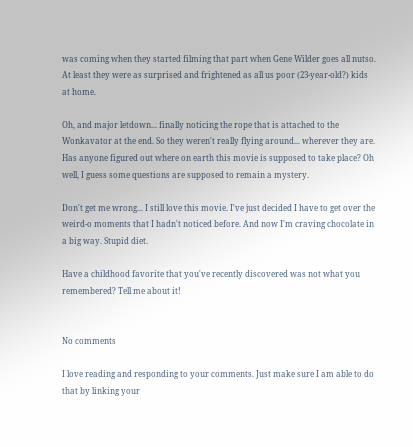was coming when they started filming that part when Gene Wilder goes all nutso. At least they were as surprised and frightened as all us poor (23-year-old?) kids at home.

Oh, and major letdown... finally noticing the rope that is attached to the Wonkavator at the end. So they weren't really flying around... wherever they are. Has anyone figured out where on earth this movie is supposed to take place? Oh well, I guess some questions are supposed to remain a mystery.

Don't get me wrong... I still love this movie. I've just decided I have to get over the weird-o moments that I hadn't noticed before. And now I'm craving chocolate in a big way. Stupid diet.

Have a childhood favorite that you've recently discovered was not what you remembered? Tell me about it!


No comments

I love reading and responding to your comments. Just make sure I am able to do that by linking your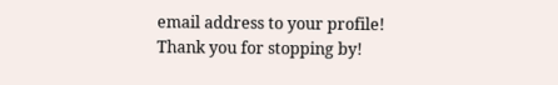email address to your profile! Thank you for stopping by!